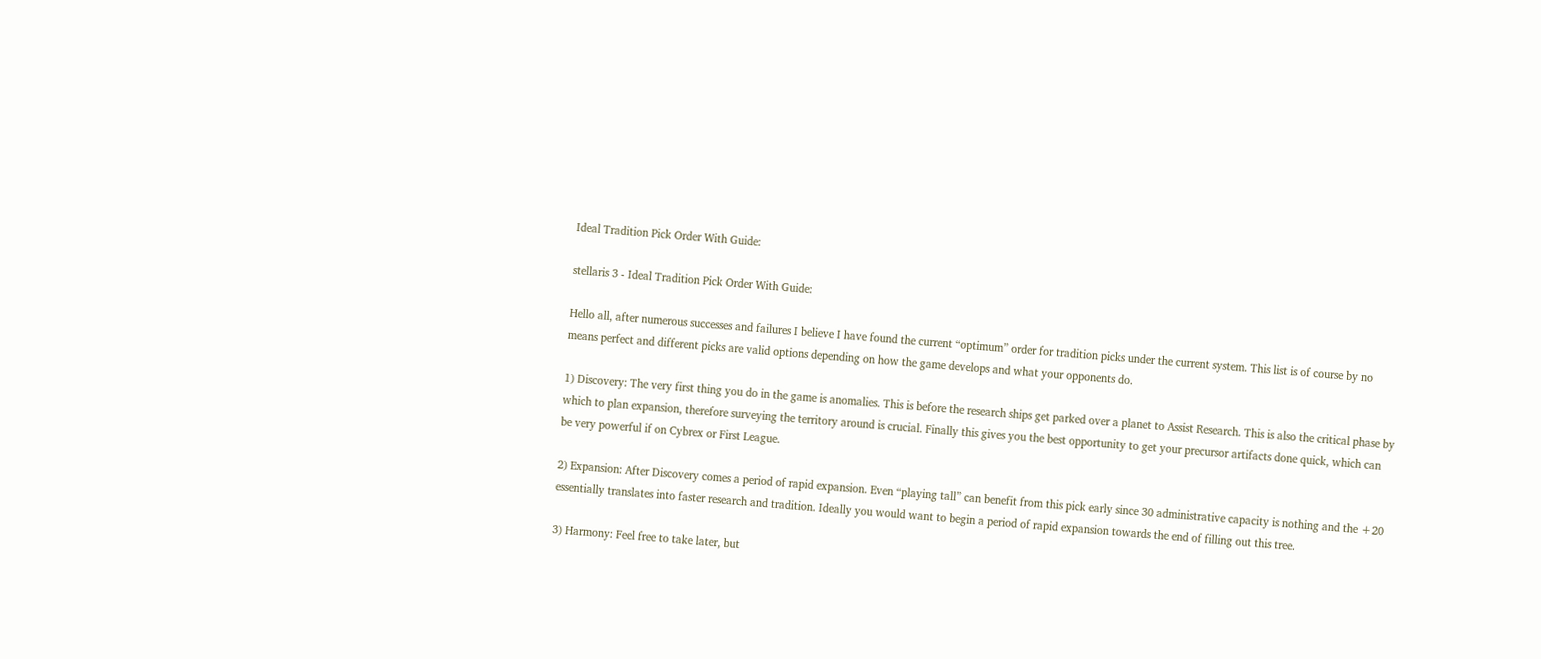Ideal Tradition Pick Order With Guide:

stellaris 3 - Ideal Tradition Pick Order With Guide:

Hello all, after numerous successes and failures I believe I have found the current “optimum” order for tradition picks under the current system. This list is of course by no means perfect and different picks are valid options depending on how the game develops and what your opponents do.

1) Discovery: The very first thing you do in the game is anomalies. This is before the research ships get parked over a planet to Assist Research. This is also the critical phase by which to plan expansion, therefore surveying the territory around is crucial. Finally this gives you the best opportunity to get your precursor artifacts done quick, which can be very powerful if on Cybrex or First League.

2) Expansion: After Discovery comes a period of rapid expansion. Even “playing tall” can benefit from this pick early since 30 administrative capacity is nothing and the +20 essentially translates into faster research and tradition. Ideally you would want to begin a period of rapid expansion towards the end of filling out this tree.

3) Harmony: Feel free to take later, but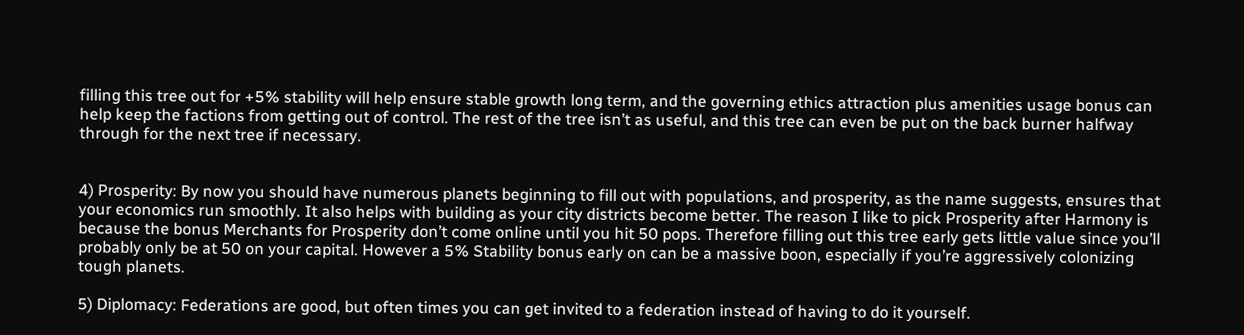filling this tree out for +5% stability will help ensure stable growth long term, and the governing ethics attraction plus amenities usage bonus can help keep the factions from getting out of control. The rest of the tree isn’t as useful, and this tree can even be put on the back burner halfway through for the next tree if necessary.


4) Prosperity: By now you should have numerous planets beginning to fill out with populations, and prosperity, as the name suggests, ensures that your economics run smoothly. It also helps with building as your city districts become better. The reason I like to pick Prosperity after Harmony is because the bonus Merchants for Prosperity don’t come online until you hit 50 pops. Therefore filling out this tree early gets little value since you’ll probably only be at 50 on your capital. However a 5% Stability bonus early on can be a massive boon, especially if you’re aggressively colonizing tough planets.

5) Diplomacy: Federations are good, but often times you can get invited to a federation instead of having to do it yourself.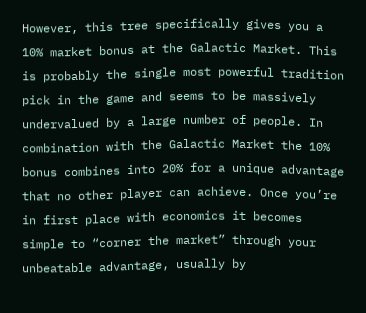However, this tree specifically gives you a 10% market bonus at the Galactic Market. This is probably the single most powerful tradition pick in the game and seems to be massively undervalued by a large number of people. In combination with the Galactic Market the 10% bonus combines into 20% for a unique advantage that no other player can achieve. Once you’re in first place with economics it becomes simple to “corner the market” through your unbeatable advantage, usually by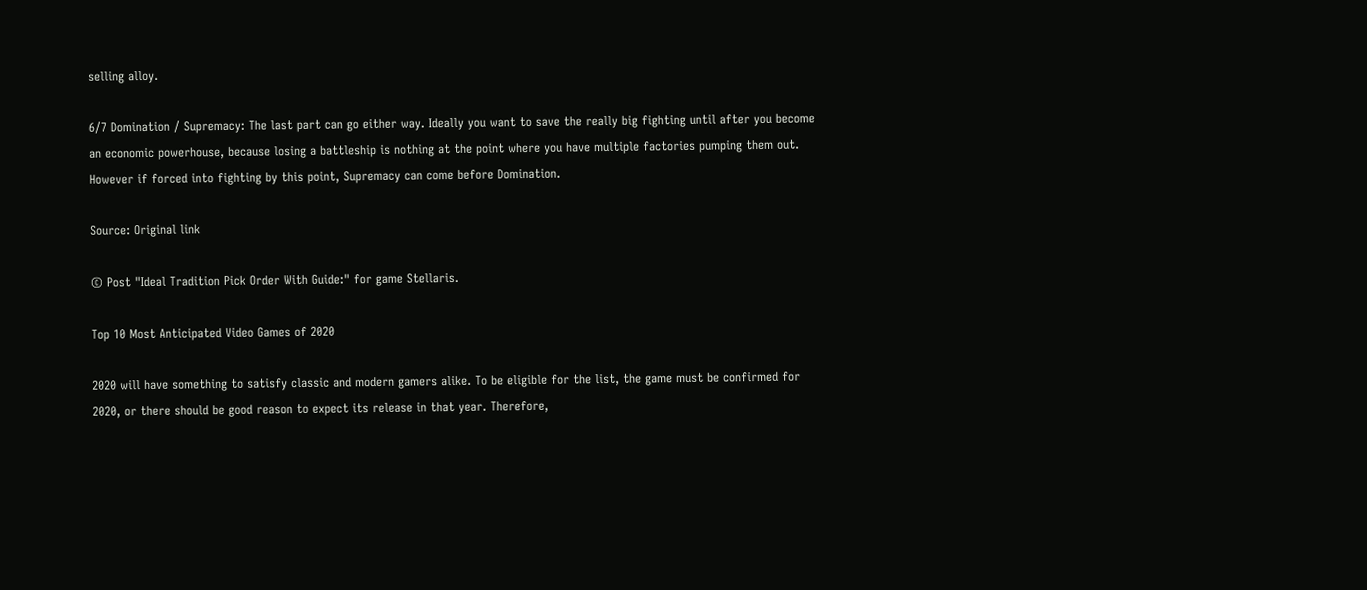selling alloy.

6/7 Domination / Supremacy: The last part can go either way. Ideally you want to save the really big fighting until after you become an economic powerhouse, because losing a battleship is nothing at the point where you have multiple factories pumping them out. However if forced into fighting by this point, Supremacy can come before Domination.

Source: Original link

© Post "Ideal Tradition Pick Order With Guide:" for game Stellaris.

Top 10 Most Anticipated Video Games of 2020

2020 will have something to satisfy classic and modern gamers alike. To be eligible for the list, the game must be confirmed for 2020, or there should be good reason to expect its release in that year. Therefore,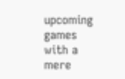upcoming games with a mere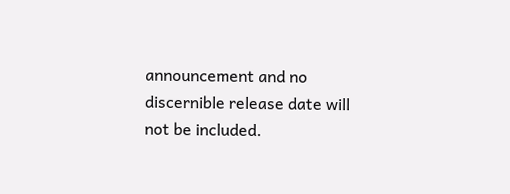announcement and no discernible release date will not be included.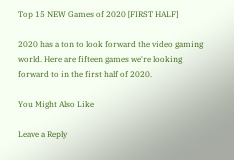Top 15 NEW Games of 2020 [FIRST HALF]

2020 has a ton to look forward the video gaming world. Here are fifteen games we're looking forward to in the first half of 2020.

You Might Also Like

Leave a Reply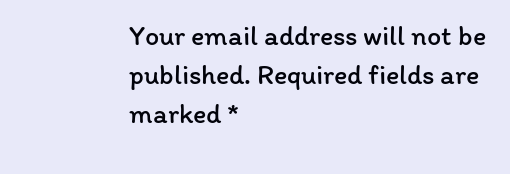Your email address will not be published. Required fields are marked *